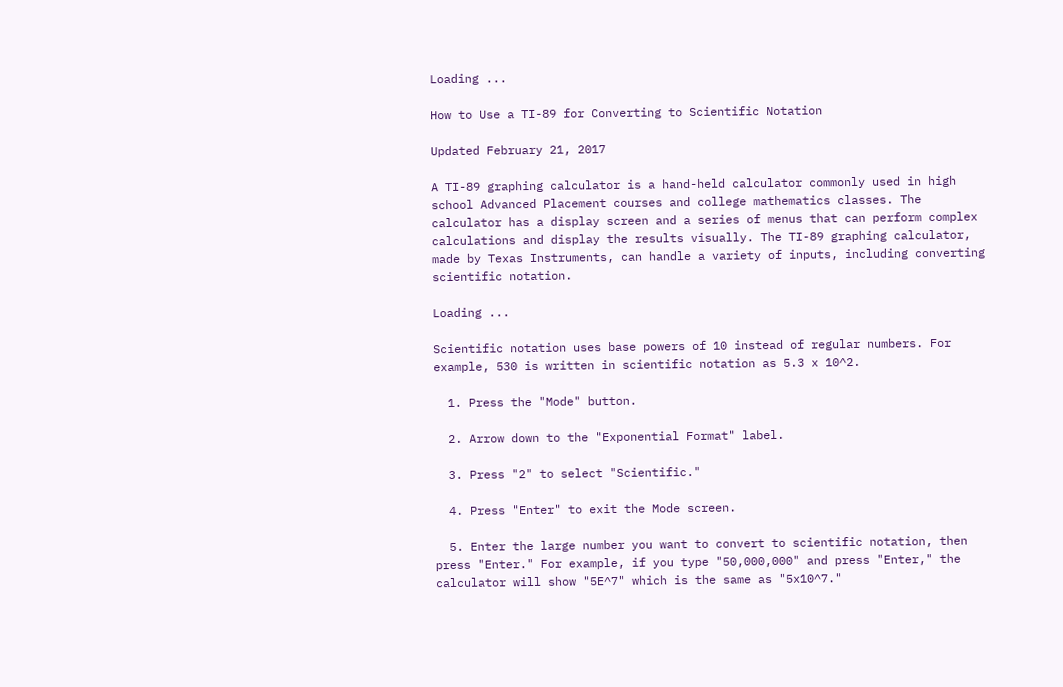Loading ...

How to Use a TI-89 for Converting to Scientific Notation

Updated February 21, 2017

A TI-89 graphing calculator is a hand-held calculator commonly used in high school Advanced Placement courses and college mathematics classes. The calculator has a display screen and a series of menus that can perform complex calculations and display the results visually. The TI-89 graphing calculator, made by Texas Instruments, can handle a variety of inputs, including converting scientific notation.

Loading ...

Scientific notation uses base powers of 10 instead of regular numbers. For example, 530 is written in scientific notation as 5.3 x 10^2.

  1. Press the "Mode" button.

  2. Arrow down to the "Exponential Format" label.

  3. Press "2" to select "Scientific."

  4. Press "Enter" to exit the Mode screen.

  5. Enter the large number you want to convert to scientific notation, then press "Enter." For example, if you type "50,000,000" and press "Enter," the calculator will show "5E^7" which is the same as "5x10^7."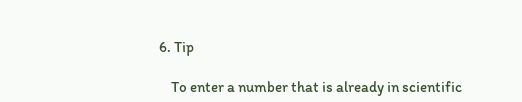6. Tip

    To enter a number that is already in scientific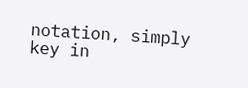notation, simply key in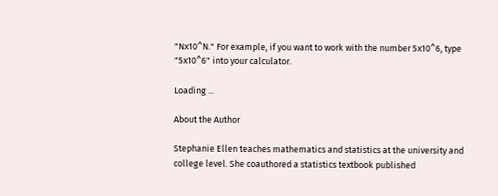"Nx10^N." For example, if you want to work with the number 5x10^6, type "5x10^6" into your calculator.

Loading ...

About the Author

Stephanie Ellen teaches mathematics and statistics at the university and college level. She coauthored a statistics textbook published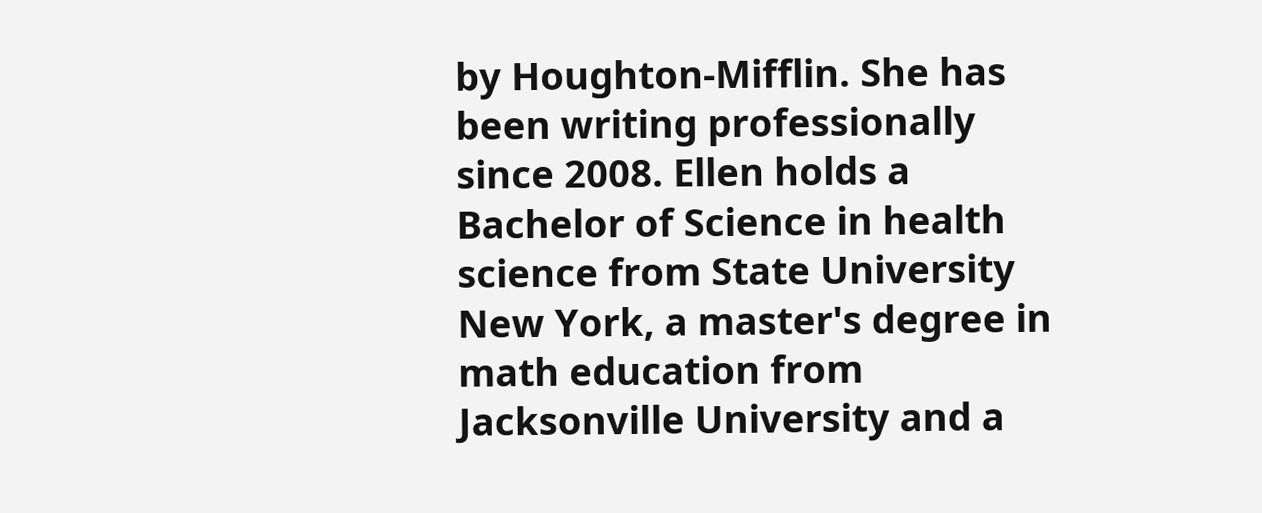by Houghton-Mifflin. She has been writing professionally since 2008. Ellen holds a Bachelor of Science in health science from State University New York, a master's degree in math education from Jacksonville University and a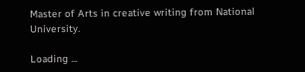Master of Arts in creative writing from National University.

Loading ...